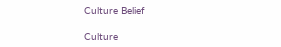Culture Belief

Culture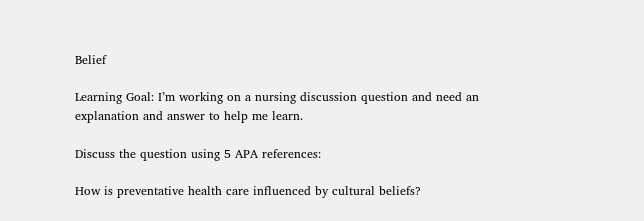Belief

Learning Goal: I’m working on a nursing discussion question and need an explanation and answer to help me learn.

Discuss the question using 5 APA references:

How is preventative health care influenced by cultural beliefs?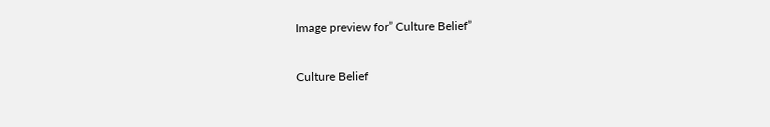Image preview for” Culture Belief”

Culture Belief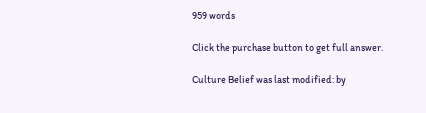959 words

Click the purchase button to get full answer.

Culture Belief was last modified: by